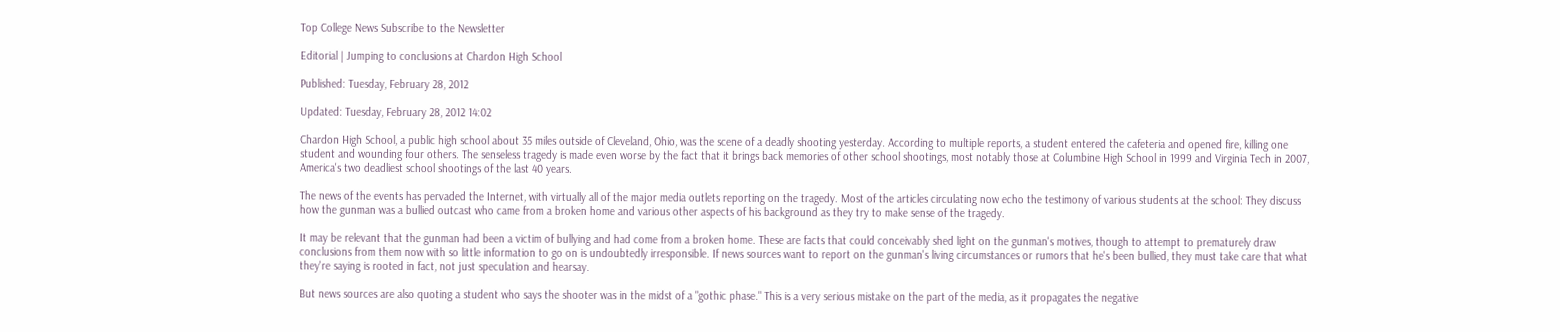Top College News Subscribe to the Newsletter

Editorial | Jumping to conclusions at Chardon High School

Published: Tuesday, February 28, 2012

Updated: Tuesday, February 28, 2012 14:02

Chardon High School, a public high school about 35 miles outside of Cleveland, Ohio, was the scene of a deadly shooting yesterday. According to multiple reports, a student entered the cafeteria and opened fire, killing one student and wounding four others. The senseless tragedy is made even worse by the fact that it brings back memories of other school shootings, most notably those at Columbine High School in 1999 and Virginia Tech in 2007, America's two deadliest school shootings of the last 40 years.

The news of the events has pervaded the Internet, with virtually all of the major media outlets reporting on the tragedy. Most of the articles circulating now echo the testimony of various students at the school: They discuss how the gunman was a bullied outcast who came from a broken home and various other aspects of his background as they try to make sense of the tragedy.

It may be relevant that the gunman had been a victim of bullying and had come from a broken home. These are facts that could conceivably shed light on the gunman's motives, though to attempt to prematurely draw conclusions from them now with so little information to go on is undoubtedly irresponsible. If news sources want to report on the gunman's living circumstances or rumors that he's been bullied, they must take care that what they're saying is rooted in fact, not just speculation and hearsay.

But news sources are also quoting a student who says the shooter was in the midst of a "gothic phase." This is a very serious mistake on the part of the media, as it propagates the negative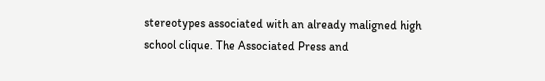stereotypes associated with an already maligned high school clique. The Associated Press and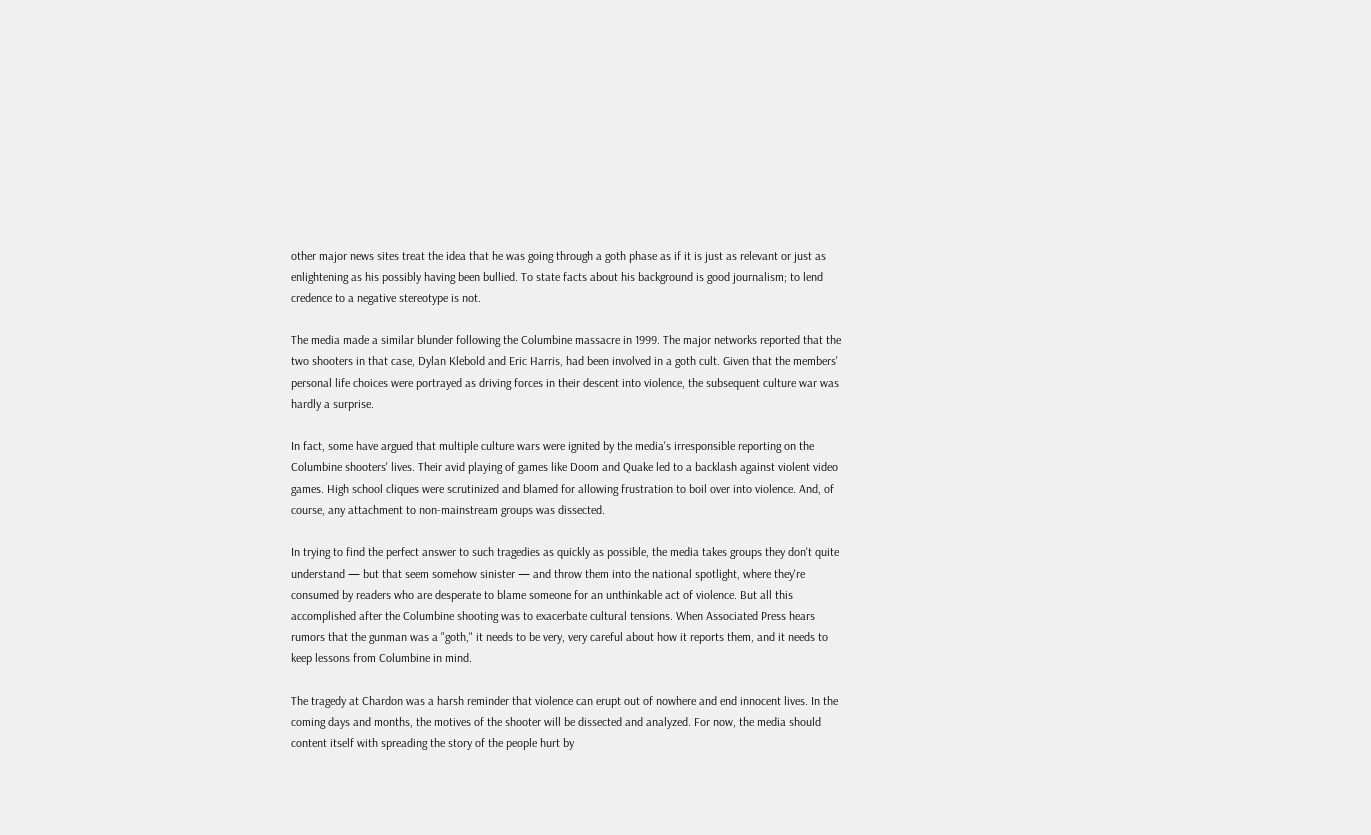other major news sites treat the idea that he was going through a goth phase as if it is just as relevant or just as enlightening as his possibly having been bullied. To state facts about his background is good journalism; to lend credence to a negative stereotype is not.

The media made a similar blunder following the Columbine massacre in 1999. The major networks reported that the two shooters in that case, Dylan Klebold and Eric Harris, had been involved in a goth cult. Given that the members' personal life choices were portrayed as driving forces in their descent into violence, the subsequent culture war was hardly a surprise.

In fact, some have argued that multiple culture wars were ignited by the media's irresponsible reporting on the Columbine shooters' lives. Their avid playing of games like Doom and Quake led to a backlash against violent video games. High school cliques were scrutinized and blamed for allowing frustration to boil over into violence. And, of course, any attachment to non-mainstream groups was dissected.

In trying to find the perfect answer to such tragedies as quickly as possible, the media takes groups they don't quite understand — but that seem somehow sinister — and throw them into the national spotlight, where they're consumed by readers who are desperate to blame someone for an unthinkable act of violence. But all this accomplished after the Columbine shooting was to exacerbate cultural tensions. When Associated Press hears rumors that the gunman was a "goth," it needs to be very, very careful about how it reports them, and it needs to keep lessons from Columbine in mind.

The tragedy at Chardon was a harsh reminder that violence can erupt out of nowhere and end innocent lives. In the coming days and months, the motives of the shooter will be dissected and analyzed. For now, the media should content itself with spreading the story of the people hurt by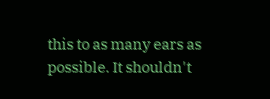this to as many ears as possible. It shouldn't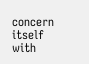concern itself with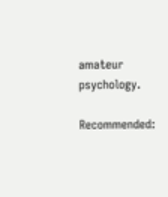amateur psychology.

Recommended: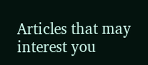Articles that may interest you